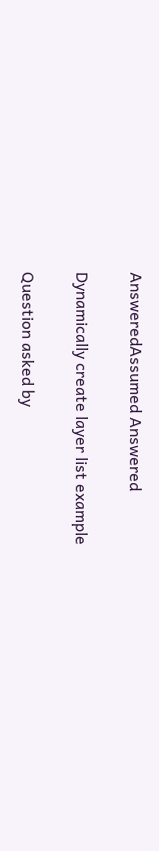AnsweredAssumed Answered

Dynamically create layer list example

Question asked by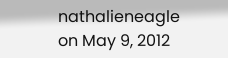nathalieneagle on May 9, 2012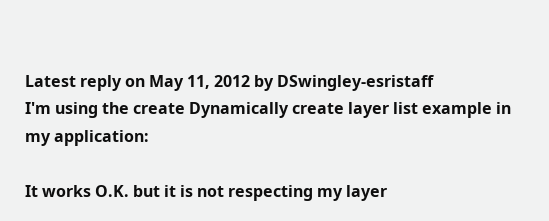Latest reply on May 11, 2012 by DSwingley-esristaff
I'm using the create Dynamically create layer list example in my application:

It works O.K. but it is not respecting my layer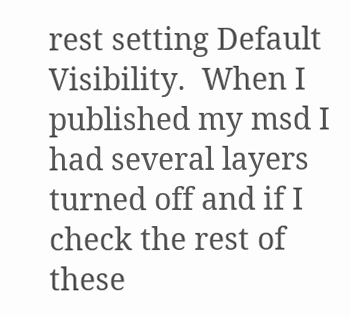rest setting Default Visibility.  When I published my msd I had several layers turned off and if I check the rest of these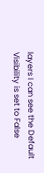layers I can see the Default Visibility is set to False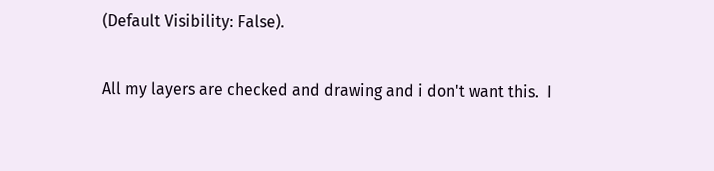(Default Visibility: False).

All my layers are checked and drawing and i don't want this.  I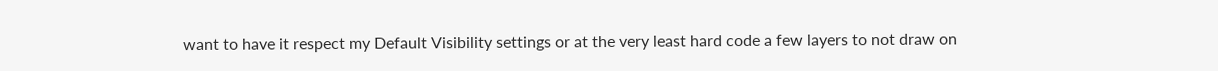want to have it respect my Default Visibility settings or at the very least hard code a few layers to not draw on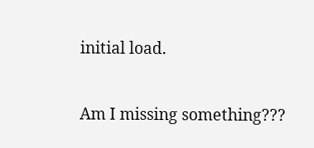initial load.

Am I missing something???